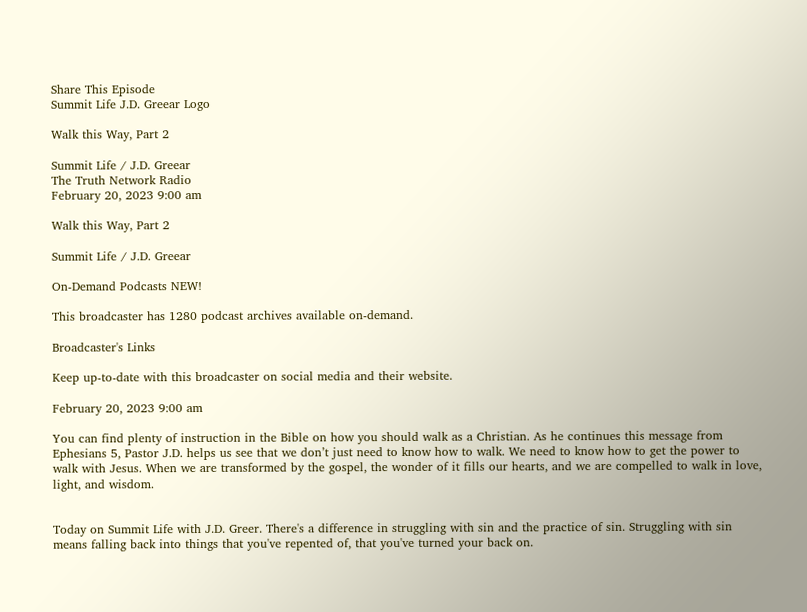Share This Episode
Summit Life J.D. Greear Logo

Walk this Way, Part 2

Summit Life / J.D. Greear
The Truth Network Radio
February 20, 2023 9:00 am

Walk this Way, Part 2

Summit Life / J.D. Greear

On-Demand Podcasts NEW!

This broadcaster has 1280 podcast archives available on-demand.

Broadcaster's Links

Keep up-to-date with this broadcaster on social media and their website.

February 20, 2023 9:00 am

You can find plenty of instruction in the Bible on how you should walk as a Christian. As he continues this message from Ephesians 5, Pastor J.D. helps us see that we don’t just need to know how to walk. We need to know how to get the power to walk with Jesus. When we are transformed by the gospel, the wonder of it fills our hearts, and we are compelled to walk in love, light, and wisdom.


Today on Summit Life with J.D. Greer. There's a difference in struggling with sin and the practice of sin. Struggling with sin means falling back into things that you've repented of, that you've turned your back on.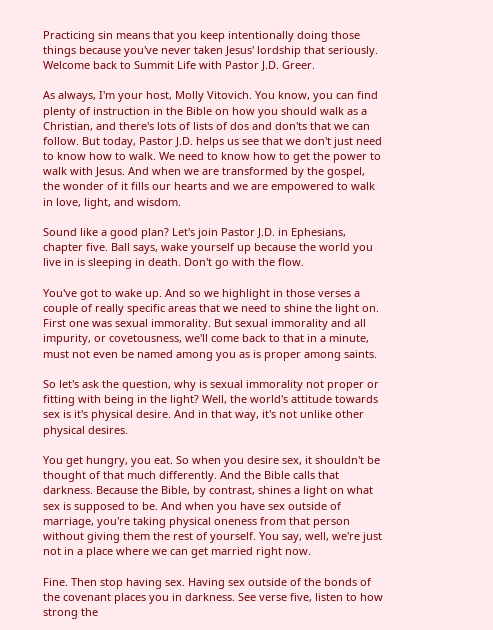Practicing sin means that you keep intentionally doing those things because you've never taken Jesus' lordship that seriously. Welcome back to Summit Life with Pastor J.D. Greer.

As always, I'm your host, Molly Vitovich. You know, you can find plenty of instruction in the Bible on how you should walk as a Christian, and there's lots of lists of dos and don'ts that we can follow. But today, Pastor J.D. helps us see that we don't just need to know how to walk. We need to know how to get the power to walk with Jesus. And when we are transformed by the gospel, the wonder of it fills our hearts and we are empowered to walk in love, light, and wisdom.

Sound like a good plan? Let's join Pastor J.D. in Ephesians, chapter five. Ball says, wake yourself up because the world you live in is sleeping in death. Don't go with the flow.

You've got to wake up. And so we highlight in those verses a couple of really specific areas that we need to shine the light on. First one was sexual immorality. But sexual immorality and all impurity, or covetousness, we'll come back to that in a minute, must not even be named among you as is proper among saints.

So let's ask the question, why is sexual immorality not proper or fitting with being in the light? Well, the world's attitude towards sex is it's physical desire. And in that way, it's not unlike other physical desires.

You get hungry, you eat. So when you desire sex, it shouldn't be thought of that much differently. And the Bible calls that darkness. Because the Bible, by contrast, shines a light on what sex is supposed to be. And when you have sex outside of marriage, you're taking physical oneness from that person without giving them the rest of yourself. You say, well, we're just not in a place where we can get married right now.

Fine. Then stop having sex. Having sex outside of the bonds of the covenant places you in darkness. See verse five, listen to how strong the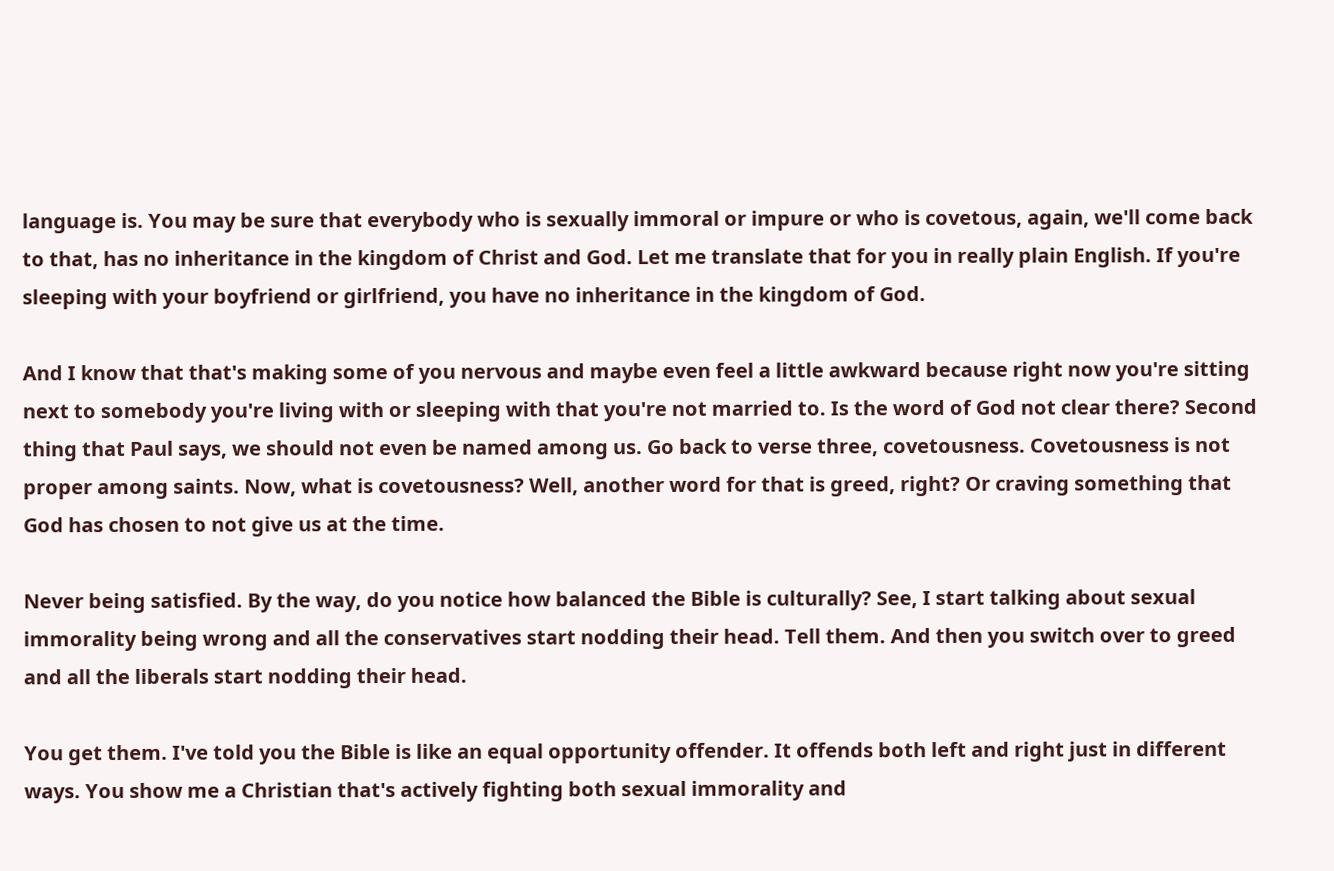language is. You may be sure that everybody who is sexually immoral or impure or who is covetous, again, we'll come back to that, has no inheritance in the kingdom of Christ and God. Let me translate that for you in really plain English. If you're sleeping with your boyfriend or girlfriend, you have no inheritance in the kingdom of God.

And I know that that's making some of you nervous and maybe even feel a little awkward because right now you're sitting next to somebody you're living with or sleeping with that you're not married to. Is the word of God not clear there? Second thing that Paul says, we should not even be named among us. Go back to verse three, covetousness. Covetousness is not proper among saints. Now, what is covetousness? Well, another word for that is greed, right? Or craving something that God has chosen to not give us at the time.

Never being satisfied. By the way, do you notice how balanced the Bible is culturally? See, I start talking about sexual immorality being wrong and all the conservatives start nodding their head. Tell them. And then you switch over to greed and all the liberals start nodding their head.

You get them. I've told you the Bible is like an equal opportunity offender. It offends both left and right just in different ways. You show me a Christian that's actively fighting both sexual immorality and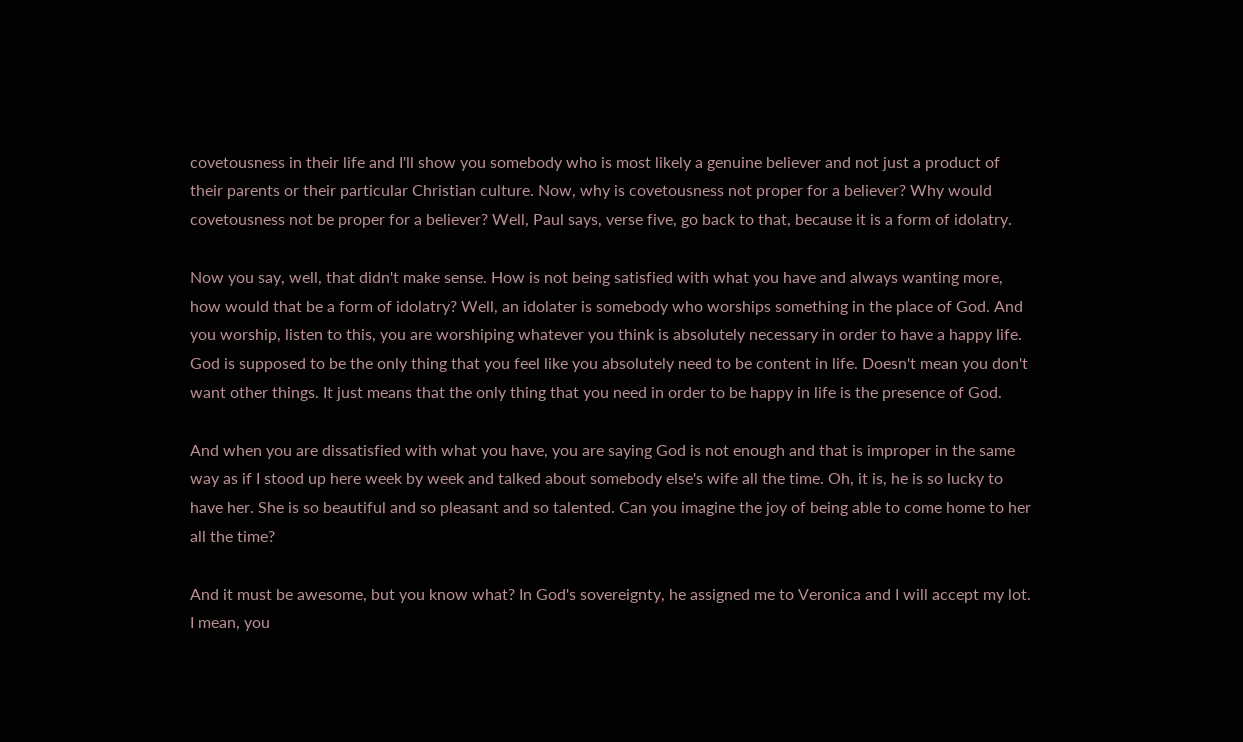covetousness in their life and I'll show you somebody who is most likely a genuine believer and not just a product of their parents or their particular Christian culture. Now, why is covetousness not proper for a believer? Why would covetousness not be proper for a believer? Well, Paul says, verse five, go back to that, because it is a form of idolatry.

Now you say, well, that didn't make sense. How is not being satisfied with what you have and always wanting more, how would that be a form of idolatry? Well, an idolater is somebody who worships something in the place of God. And you worship, listen to this, you are worshiping whatever you think is absolutely necessary in order to have a happy life. God is supposed to be the only thing that you feel like you absolutely need to be content in life. Doesn't mean you don't want other things. It just means that the only thing that you need in order to be happy in life is the presence of God.

And when you are dissatisfied with what you have, you are saying God is not enough and that is improper in the same way as if I stood up here week by week and talked about somebody else's wife all the time. Oh, it is, he is so lucky to have her. She is so beautiful and so pleasant and so talented. Can you imagine the joy of being able to come home to her all the time?

And it must be awesome, but you know what? In God's sovereignty, he assigned me to Veronica and I will accept my lot. I mean, you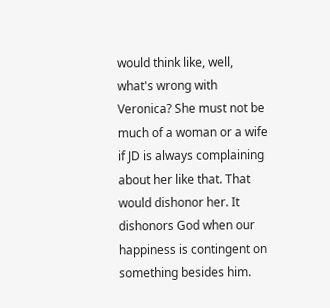would think like, well, what's wrong with Veronica? She must not be much of a woman or a wife if JD is always complaining about her like that. That would dishonor her. It dishonors God when our happiness is contingent on something besides him.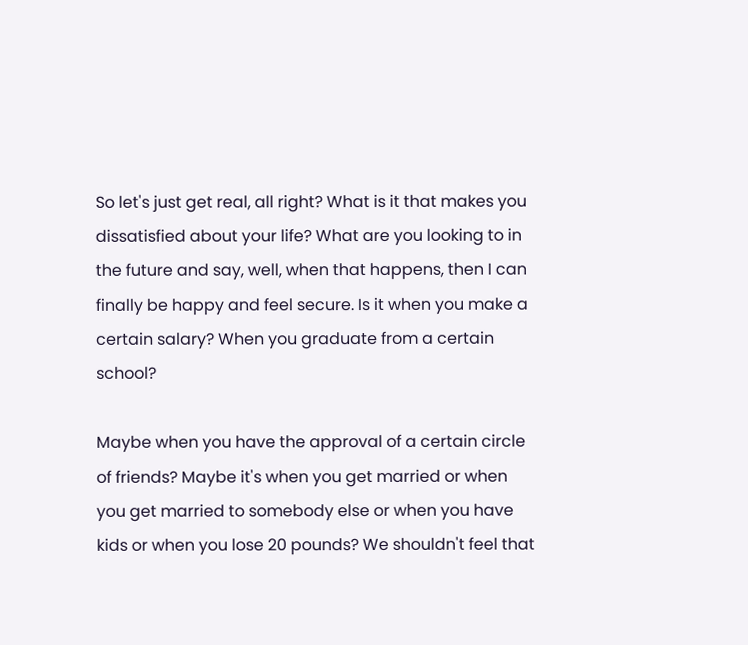So let's just get real, all right? What is it that makes you dissatisfied about your life? What are you looking to in the future and say, well, when that happens, then I can finally be happy and feel secure. Is it when you make a certain salary? When you graduate from a certain school?

Maybe when you have the approval of a certain circle of friends? Maybe it's when you get married or when you get married to somebody else or when you have kids or when you lose 20 pounds? We shouldn't feel that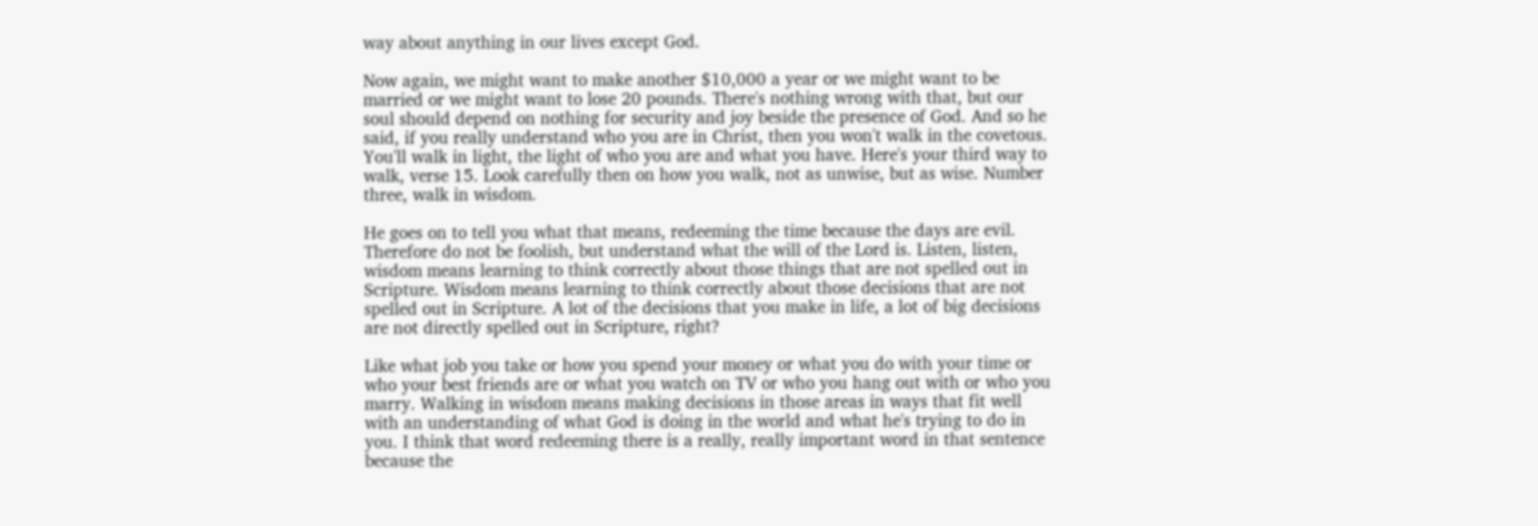way about anything in our lives except God.

Now again, we might want to make another $10,000 a year or we might want to be married or we might want to lose 20 pounds. There's nothing wrong with that, but our soul should depend on nothing for security and joy beside the presence of God. And so he said, if you really understand who you are in Christ, then you won't walk in the covetous. You'll walk in light, the light of who you are and what you have. Here's your third way to walk, verse 15. Look carefully then on how you walk, not as unwise, but as wise. Number three, walk in wisdom.

He goes on to tell you what that means, redeeming the time because the days are evil. Therefore do not be foolish, but understand what the will of the Lord is. Listen, listen, wisdom means learning to think correctly about those things that are not spelled out in Scripture. Wisdom means learning to think correctly about those decisions that are not spelled out in Scripture. A lot of the decisions that you make in life, a lot of big decisions are not directly spelled out in Scripture, right?

Like what job you take or how you spend your money or what you do with your time or who your best friends are or what you watch on TV or who you hang out with or who you marry. Walking in wisdom means making decisions in those areas in ways that fit well with an understanding of what God is doing in the world and what he's trying to do in you. I think that word redeeming there is a really, really important word in that sentence because the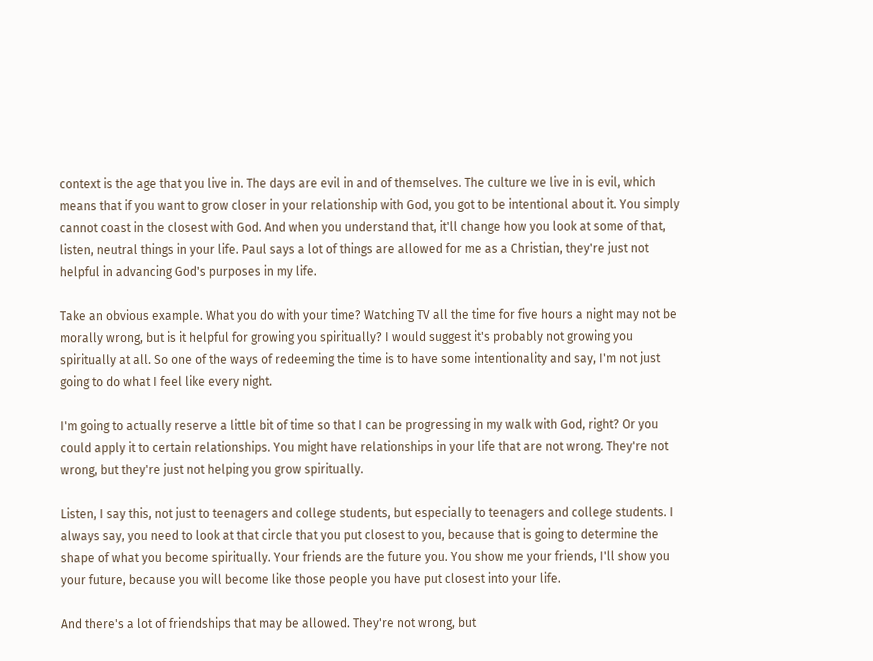context is the age that you live in. The days are evil in and of themselves. The culture we live in is evil, which means that if you want to grow closer in your relationship with God, you got to be intentional about it. You simply cannot coast in the closest with God. And when you understand that, it'll change how you look at some of that, listen, neutral things in your life. Paul says a lot of things are allowed for me as a Christian, they're just not helpful in advancing God's purposes in my life.

Take an obvious example. What you do with your time? Watching TV all the time for five hours a night may not be morally wrong, but is it helpful for growing you spiritually? I would suggest it's probably not growing you spiritually at all. So one of the ways of redeeming the time is to have some intentionality and say, I'm not just going to do what I feel like every night.

I'm going to actually reserve a little bit of time so that I can be progressing in my walk with God, right? Or you could apply it to certain relationships. You might have relationships in your life that are not wrong. They're not wrong, but they're just not helping you grow spiritually.

Listen, I say this, not just to teenagers and college students, but especially to teenagers and college students. I always say, you need to look at that circle that you put closest to you, because that is going to determine the shape of what you become spiritually. Your friends are the future you. You show me your friends, I'll show you your future, because you will become like those people you have put closest into your life.

And there's a lot of friendships that may be allowed. They're not wrong, but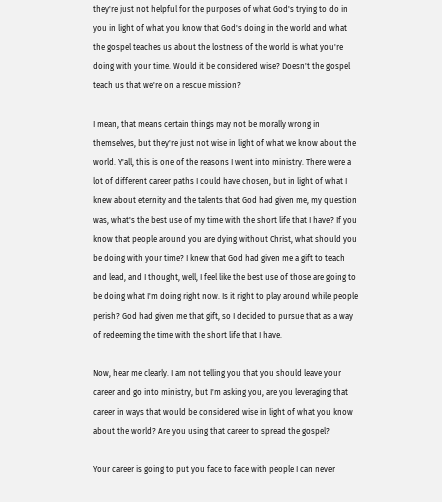they're just not helpful for the purposes of what God's trying to do in you in light of what you know that God's doing in the world and what the gospel teaches us about the lostness of the world is what you're doing with your time. Would it be considered wise? Doesn't the gospel teach us that we're on a rescue mission?

I mean, that means certain things may not be morally wrong in themselves, but they're just not wise in light of what we know about the world. Y'all, this is one of the reasons I went into ministry. There were a lot of different career paths I could have chosen, but in light of what I knew about eternity and the talents that God had given me, my question was, what's the best use of my time with the short life that I have? If you know that people around you are dying without Christ, what should you be doing with your time? I knew that God had given me a gift to teach and lead, and I thought, well, I feel like the best use of those are going to be doing what I'm doing right now. Is it right to play around while people perish? God had given me that gift, so I decided to pursue that as a way of redeeming the time with the short life that I have.

Now, hear me clearly. I am not telling you that you should leave your career and go into ministry, but I'm asking you, are you leveraging that career in ways that would be considered wise in light of what you know about the world? Are you using that career to spread the gospel?

Your career is going to put you face to face with people I can never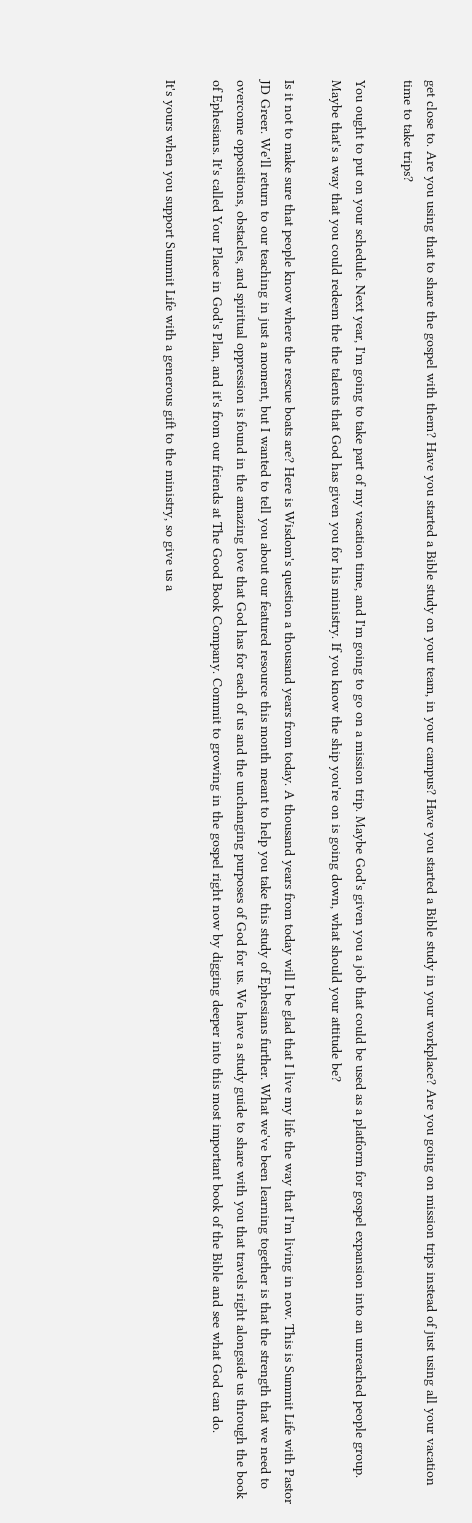get close to. Are you using that to share the gospel with them? Have you started a Bible study on your team, in your campus? Have you started a Bible study in your workplace? Are you going on mission trips instead of just using all your vacation time to take trips?

You ought to put on your schedule. Next year, I'm going to take part of my vacation time, and I'm going to go on a mission trip. Maybe God's given you a job that could be used as a platform for gospel expansion into an unreached people group. Maybe that's a way that you could redeem the the talents that God has given you for his ministry. If you know the ship you're on is going down, what should your attitude be?

Is it not to make sure that people know where the rescue boats are? Here is Wisdom's question a thousand years from today. A thousand years from today will I be glad that I live my life the way that I'm living in now. This is Summit Life with Pastor JD Greer. We'll return to our teaching in just a moment, but I wanted to tell you about our featured resource this month meant to help you take this study of Ephesians further. What we've been learning together is that the strength that we need to overcome oppositions, obstacles, and spiritual oppression is found in the amazing love that God has for each of us and the unchanging purposes of God for us. We have a study guide to share with you that travels right alongside us through the book of Ephesians. It's called Your Place in God's Plan, and it's from our friends at The Good Book Company. Commit to growing in the gospel right now by digging deeper into this most important book of the Bible and see what God can do.

It's yours when you support Summit Life with a generous gift to the ministry, so give us a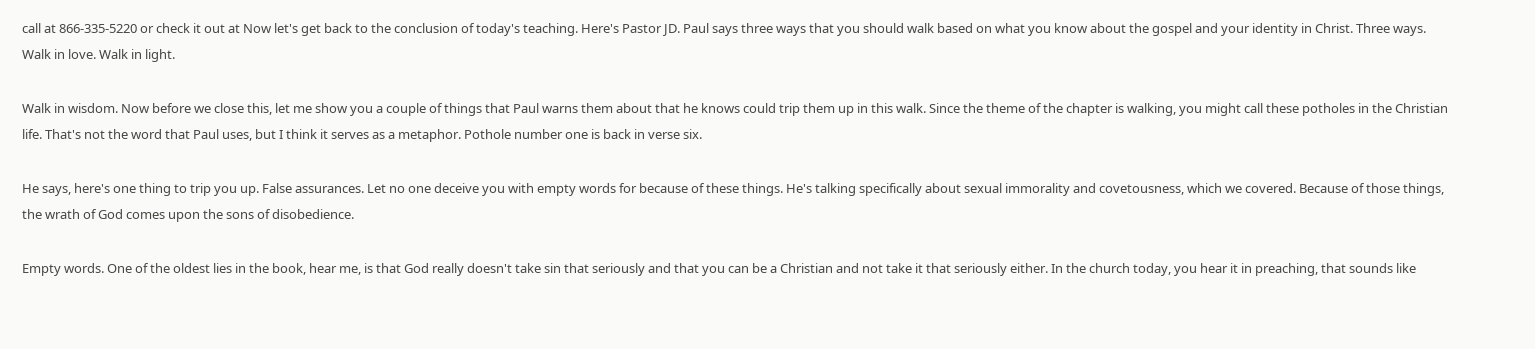call at 866-335-5220 or check it out at Now let's get back to the conclusion of today's teaching. Here's Pastor JD. Paul says three ways that you should walk based on what you know about the gospel and your identity in Christ. Three ways. Walk in love. Walk in light.

Walk in wisdom. Now before we close this, let me show you a couple of things that Paul warns them about that he knows could trip them up in this walk. Since the theme of the chapter is walking, you might call these potholes in the Christian life. That's not the word that Paul uses, but I think it serves as a metaphor. Pothole number one is back in verse six.

He says, here's one thing to trip you up. False assurances. Let no one deceive you with empty words for because of these things. He's talking specifically about sexual immorality and covetousness, which we covered. Because of those things, the wrath of God comes upon the sons of disobedience.

Empty words. One of the oldest lies in the book, hear me, is that God really doesn't take sin that seriously and that you can be a Christian and not take it that seriously either. In the church today, you hear it in preaching, that sounds like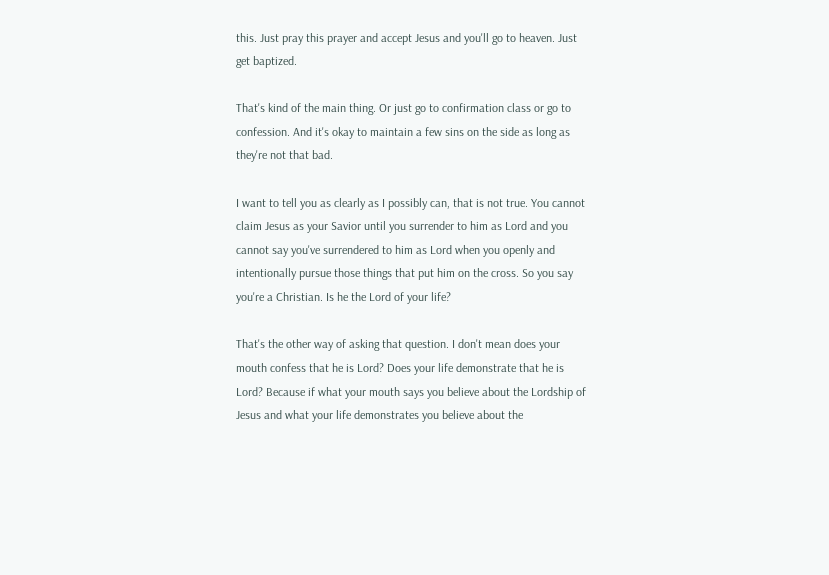this. Just pray this prayer and accept Jesus and you'll go to heaven. Just get baptized.

That's kind of the main thing. Or just go to confirmation class or go to confession. And it's okay to maintain a few sins on the side as long as they're not that bad.

I want to tell you as clearly as I possibly can, that is not true. You cannot claim Jesus as your Savior until you surrender to him as Lord and you cannot say you've surrendered to him as Lord when you openly and intentionally pursue those things that put him on the cross. So you say you're a Christian. Is he the Lord of your life?

That's the other way of asking that question. I don't mean does your mouth confess that he is Lord? Does your life demonstrate that he is Lord? Because if what your mouth says you believe about the Lordship of Jesus and what your life demonstrates you believe about the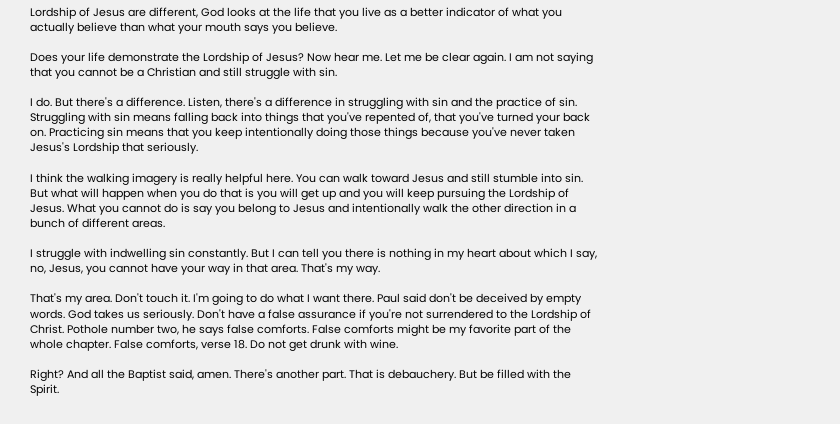Lordship of Jesus are different, God looks at the life that you live as a better indicator of what you actually believe than what your mouth says you believe.

Does your life demonstrate the Lordship of Jesus? Now hear me. Let me be clear again. I am not saying that you cannot be a Christian and still struggle with sin.

I do. But there's a difference. Listen, there's a difference in struggling with sin and the practice of sin. Struggling with sin means falling back into things that you've repented of, that you've turned your back on. Practicing sin means that you keep intentionally doing those things because you've never taken Jesus's Lordship that seriously.

I think the walking imagery is really helpful here. You can walk toward Jesus and still stumble into sin. But what will happen when you do that is you will get up and you will keep pursuing the Lordship of Jesus. What you cannot do is say you belong to Jesus and intentionally walk the other direction in a bunch of different areas.

I struggle with indwelling sin constantly. But I can tell you there is nothing in my heart about which I say, no, Jesus, you cannot have your way in that area. That's my way.

That's my area. Don't touch it. I'm going to do what I want there. Paul said don't be deceived by empty words. God takes us seriously. Don't have a false assurance if you're not surrendered to the Lordship of Christ. Pothole number two, he says false comforts. False comforts might be my favorite part of the whole chapter. False comforts, verse 18. Do not get drunk with wine.

Right? And all the Baptist said, amen. There's another part. That is debauchery. But be filled with the Spirit.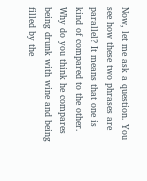Now, let me ask a question. You see how these two phrases are parallel? It means that one is kind of compared to the other. Why do you think he compares being drunk with wine and being filled by the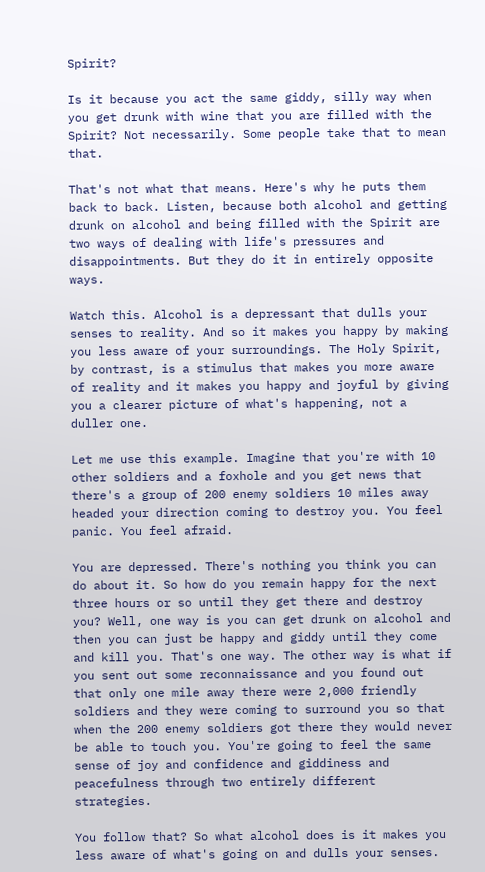Spirit?

Is it because you act the same giddy, silly way when you get drunk with wine that you are filled with the Spirit? Not necessarily. Some people take that to mean that.

That's not what that means. Here's why he puts them back to back. Listen, because both alcohol and getting drunk on alcohol and being filled with the Spirit are two ways of dealing with life's pressures and disappointments. But they do it in entirely opposite ways.

Watch this. Alcohol is a depressant that dulls your senses to reality. And so it makes you happy by making you less aware of your surroundings. The Holy Spirit, by contrast, is a stimulus that makes you more aware of reality and it makes you happy and joyful by giving you a clearer picture of what's happening, not a duller one.

Let me use this example. Imagine that you're with 10 other soldiers and a foxhole and you get news that there's a group of 200 enemy soldiers 10 miles away headed your direction coming to destroy you. You feel panic. You feel afraid.

You are depressed. There's nothing you think you can do about it. So how do you remain happy for the next three hours or so until they get there and destroy you? Well, one way is you can get drunk on alcohol and then you can just be happy and giddy until they come and kill you. That's one way. The other way is what if you sent out some reconnaissance and you found out that only one mile away there were 2,000 friendly soldiers and they were coming to surround you so that when the 200 enemy soldiers got there they would never be able to touch you. You're going to feel the same sense of joy and confidence and giddiness and peacefulness through two entirely different strategies.

You follow that? So what alcohol does is it makes you less aware of what's going on and dulls your senses.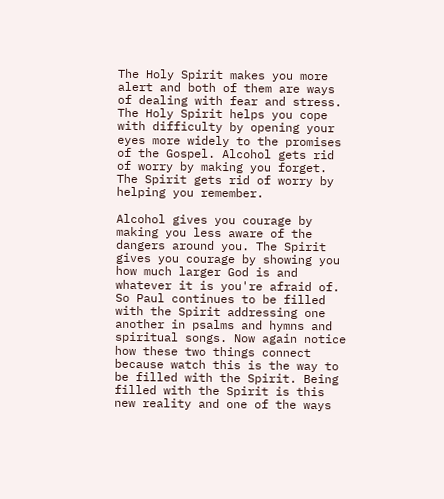The Holy Spirit makes you more alert and both of them are ways of dealing with fear and stress. The Holy Spirit helps you cope with difficulty by opening your eyes more widely to the promises of the Gospel. Alcohol gets rid of worry by making you forget. The Spirit gets rid of worry by helping you remember.

Alcohol gives you courage by making you less aware of the dangers around you. The Spirit gives you courage by showing you how much larger God is and whatever it is you're afraid of. So Paul continues to be filled with the Spirit addressing one another in psalms and hymns and spiritual songs. Now again notice how these two things connect because watch this is the way to be filled with the Spirit. Being filled with the Spirit is this new reality and one of the ways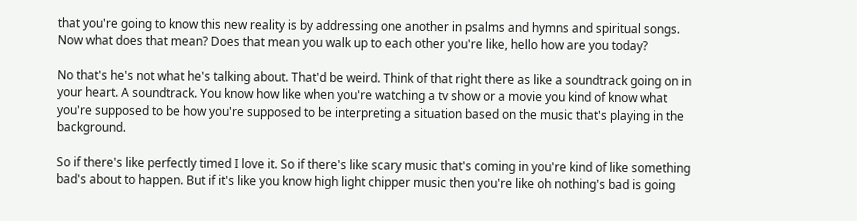that you're going to know this new reality is by addressing one another in psalms and hymns and spiritual songs. Now what does that mean? Does that mean you walk up to each other you're like, hello how are you today?

No that's he's not what he's talking about. That'd be weird. Think of that right there as like a soundtrack going on in your heart. A soundtrack. You know how like when you're watching a tv show or a movie you kind of know what you're supposed to be how you're supposed to be interpreting a situation based on the music that's playing in the background.

So if there's like perfectly timed I love it. So if there's like scary music that's coming in you're kind of like something bad's about to happen. But if it's like you know high light chipper music then you're like oh nothing's bad is going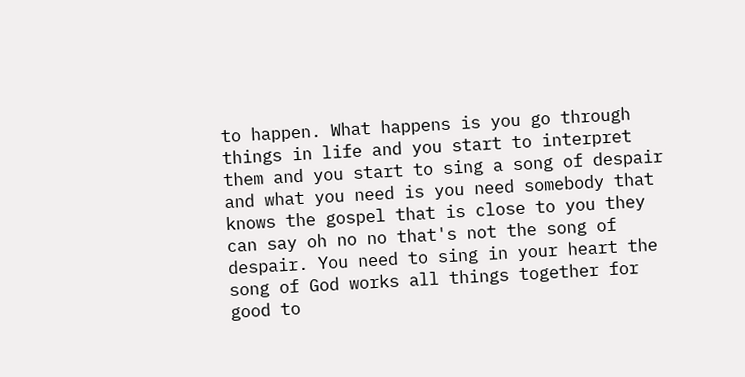to happen. What happens is you go through things in life and you start to interpret them and you start to sing a song of despair and what you need is you need somebody that knows the gospel that is close to you they can say oh no no that's not the song of despair. You need to sing in your heart the song of God works all things together for good to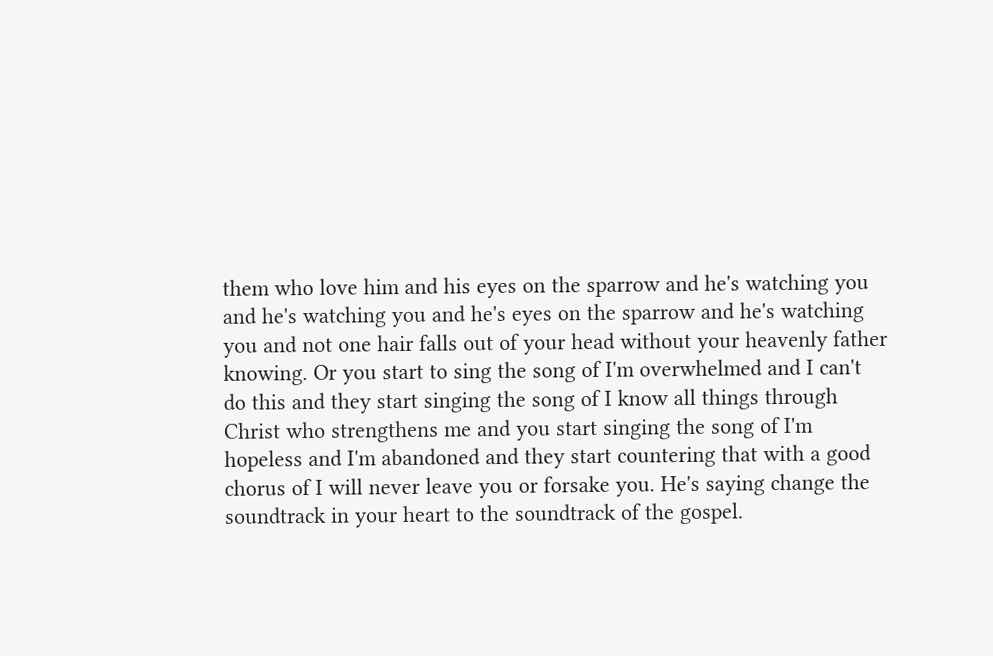them who love him and his eyes on the sparrow and he's watching you and he's watching you and he's eyes on the sparrow and he's watching you and not one hair falls out of your head without your heavenly father knowing. Or you start to sing the song of I'm overwhelmed and I can't do this and they start singing the song of I know all things through Christ who strengthens me and you start singing the song of I'm hopeless and I'm abandoned and they start countering that with a good chorus of I will never leave you or forsake you. He's saying change the soundtrack in your heart to the soundtrack of the gospel.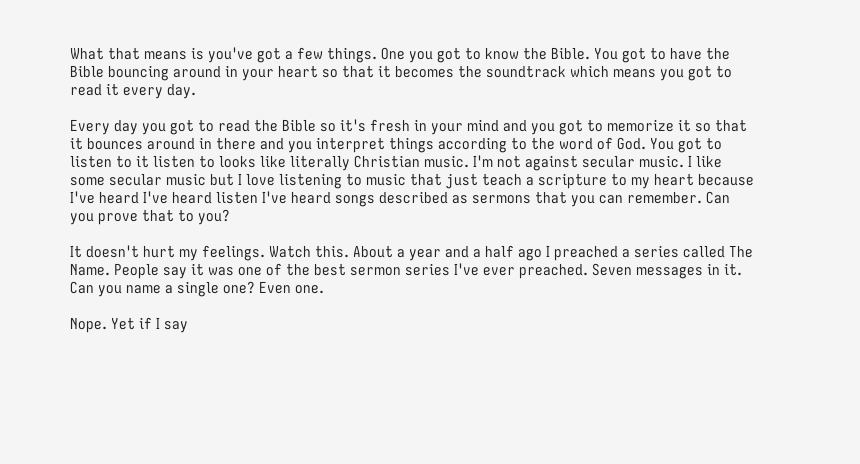What that means is you've got a few things. One you got to know the Bible. You got to have the Bible bouncing around in your heart so that it becomes the soundtrack which means you got to read it every day.

Every day you got to read the Bible so it's fresh in your mind and you got to memorize it so that it bounces around in there and you interpret things according to the word of God. You got to listen to it listen to looks like literally Christian music. I'm not against secular music. I like some secular music but I love listening to music that just teach a scripture to my heart because I've heard I've heard listen I've heard songs described as sermons that you can remember. Can you prove that to you?

It doesn't hurt my feelings. Watch this. About a year and a half ago I preached a series called The Name. People say it was one of the best sermon series I've ever preached. Seven messages in it. Can you name a single one? Even one.

Nope. Yet if I say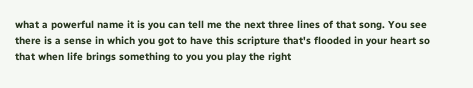what a powerful name it is you can tell me the next three lines of that song. You see there is a sense in which you got to have this scripture that's flooded in your heart so that when life brings something to you you play the right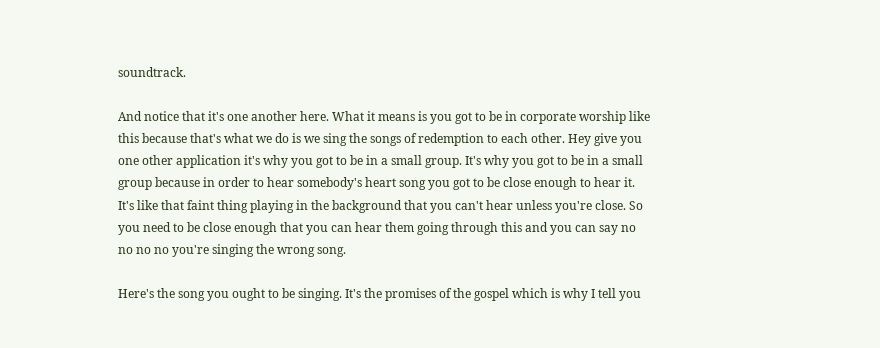soundtrack.

And notice that it's one another here. What it means is you got to be in corporate worship like this because that's what we do is we sing the songs of redemption to each other. Hey give you one other application it's why you got to be in a small group. It's why you got to be in a small group because in order to hear somebody's heart song you got to be close enough to hear it. It's like that faint thing playing in the background that you can't hear unless you're close. So you need to be close enough that you can hear them going through this and you can say no no no no you're singing the wrong song.

Here's the song you ought to be singing. It's the promises of the gospel which is why I tell you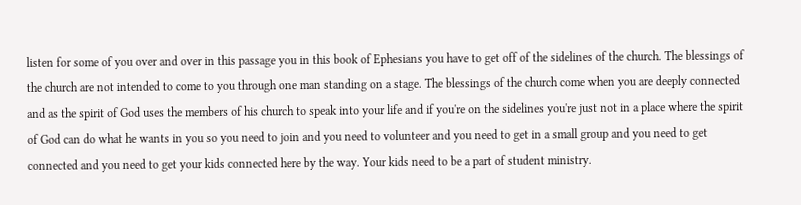listen for some of you over and over in this passage you in this book of Ephesians you have to get off of the sidelines of the church. The blessings of the church are not intended to come to you through one man standing on a stage. The blessings of the church come when you are deeply connected and as the spirit of God uses the members of his church to speak into your life and if you're on the sidelines you're just not in a place where the spirit of God can do what he wants in you so you need to join and you need to volunteer and you need to get in a small group and you need to get connected and you need to get your kids connected here by the way. Your kids need to be a part of student ministry.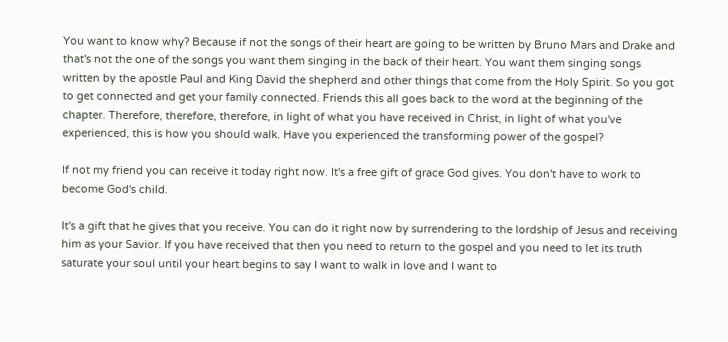You want to know why? Because if not the songs of their heart are going to be written by Bruno Mars and Drake and that's not the one of the songs you want them singing in the back of their heart. You want them singing songs written by the apostle Paul and King David the shepherd and other things that come from the Holy Spirit. So you got to get connected and get your family connected. Friends this all goes back to the word at the beginning of the chapter. Therefore, therefore, therefore, in light of what you have received in Christ, in light of what you've experienced, this is how you should walk. Have you experienced the transforming power of the gospel?

If not my friend you can receive it today right now. It's a free gift of grace God gives. You don't have to work to become God's child.

It's a gift that he gives that you receive. You can do it right now by surrendering to the lordship of Jesus and receiving him as your Savior. If you have received that then you need to return to the gospel and you need to let its truth saturate your soul until your heart begins to say I want to walk in love and I want to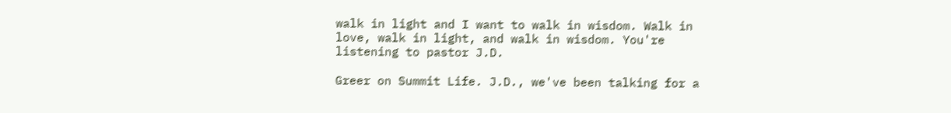walk in light and I want to walk in wisdom. Walk in love, walk in light, and walk in wisdom. You're listening to pastor J.D.

Greer on Summit Life. J.D., we've been talking for a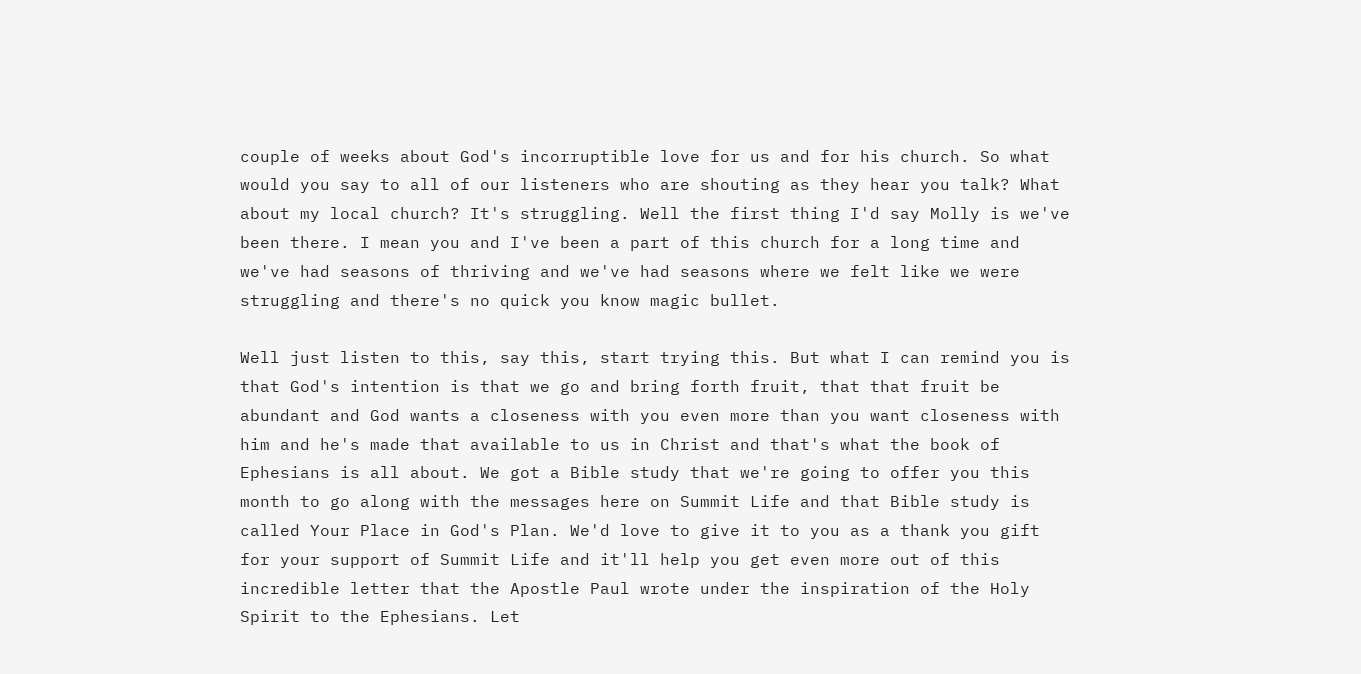couple of weeks about God's incorruptible love for us and for his church. So what would you say to all of our listeners who are shouting as they hear you talk? What about my local church? It's struggling. Well the first thing I'd say Molly is we've been there. I mean you and I've been a part of this church for a long time and we've had seasons of thriving and we've had seasons where we felt like we were struggling and there's no quick you know magic bullet.

Well just listen to this, say this, start trying this. But what I can remind you is that God's intention is that we go and bring forth fruit, that that fruit be abundant and God wants a closeness with you even more than you want closeness with him and he's made that available to us in Christ and that's what the book of Ephesians is all about. We got a Bible study that we're going to offer you this month to go along with the messages here on Summit Life and that Bible study is called Your Place in God's Plan. We'd love to give it to you as a thank you gift for your support of Summit Life and it'll help you get even more out of this incredible letter that the Apostle Paul wrote under the inspiration of the Holy Spirit to the Ephesians. Let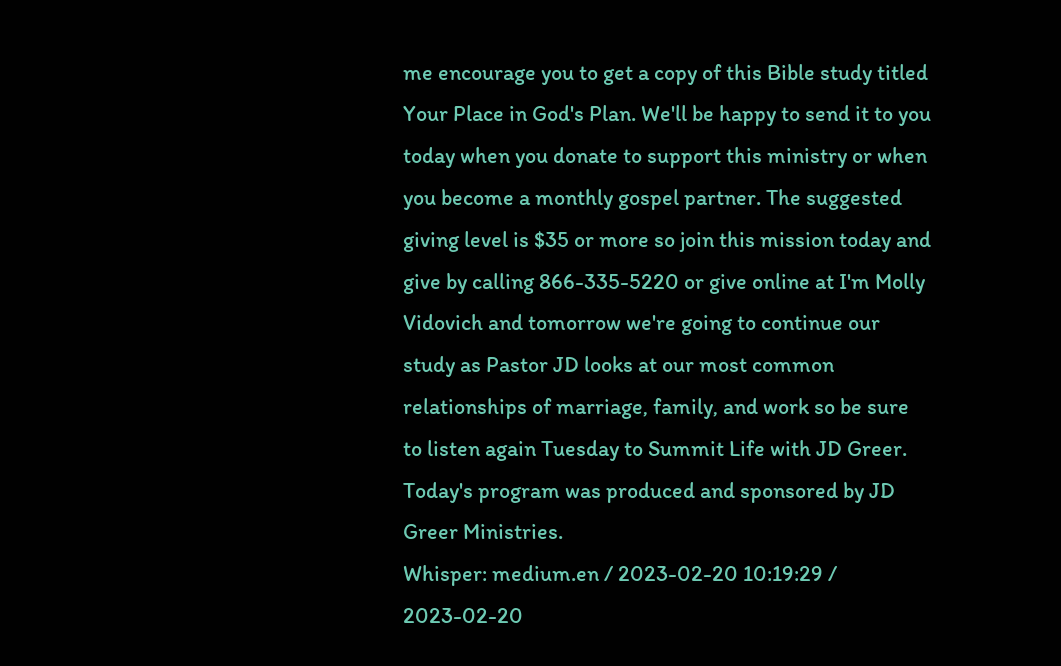me encourage you to get a copy of this Bible study titled Your Place in God's Plan. We'll be happy to send it to you today when you donate to support this ministry or when you become a monthly gospel partner. The suggested giving level is $35 or more so join this mission today and give by calling 866-335-5220 or give online at I'm Molly Vidovich and tomorrow we're going to continue our study as Pastor JD looks at our most common relationships of marriage, family, and work so be sure to listen again Tuesday to Summit Life with JD Greer. Today's program was produced and sponsored by JD Greer Ministries.
Whisper: medium.en / 2023-02-20 10:19:29 / 2023-02-20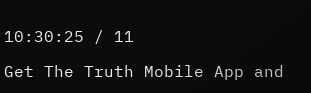10:30:25 / 11

Get The Truth Mobile App and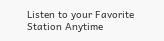Listen to your Favorite Station Anytime